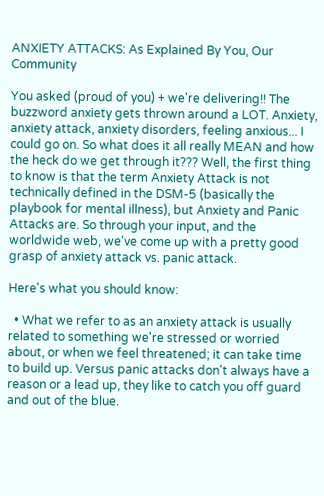ANXIETY ATTACKS: As Explained By You, Our Community

You asked (proud of you) + we're delivering!! The buzzword anxiety gets thrown around a LOT. Anxiety, anxiety attack, anxiety disorders, feeling anxious... I could go on. So what does it all really MEAN and how the heck do we get through it??? Well, the first thing to know is that the term Anxiety Attack is not technically defined in the DSM-5 (basically the playbook for mental illness), but Anxiety and Panic Attacks are. So through your input, and the worldwide web, we've come up with a pretty good grasp of anxiety attack vs. panic attack.

Here's what you should know:

  • What we refer to as an anxiety attack is usually related to something we're stressed or worried about, or when we feel threatened; it can take time to build up. Versus panic attacks don't always have a reason or a lead up, they like to catch you off guard and out of the blue.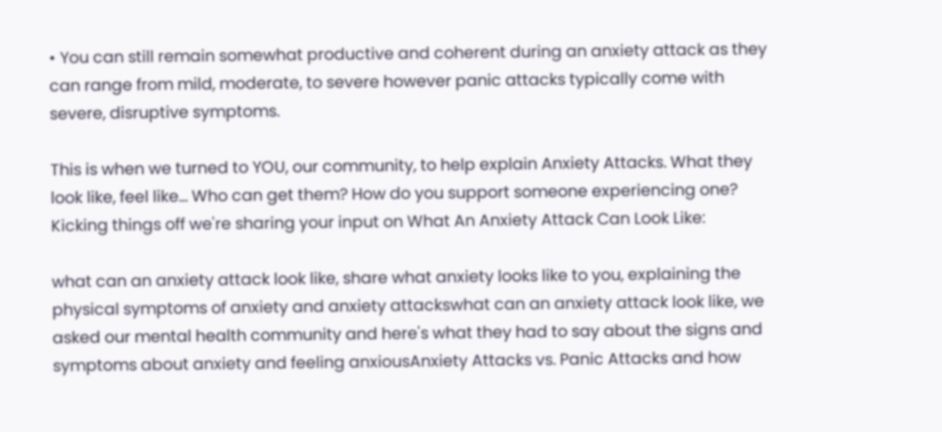• You can still remain somewhat productive and coherent during an anxiety attack as they can range from mild, moderate, to severe however panic attacks typically come with severe, disruptive symptoms.

This is when we turned to YOU, our community, to help explain Anxiety Attacks. What they look like, feel like... Who can get them? How do you support someone experiencing one? Kicking things off we're sharing your input on What An Anxiety Attack Can Look Like:

what can an anxiety attack look like, share what anxiety looks like to you, explaining the physical symptoms of anxiety and anxiety attackswhat can an anxiety attack look like, we asked our mental health community and here's what they had to say about the signs and symptoms about anxiety and feeling anxiousAnxiety Attacks vs. Panic Attacks and how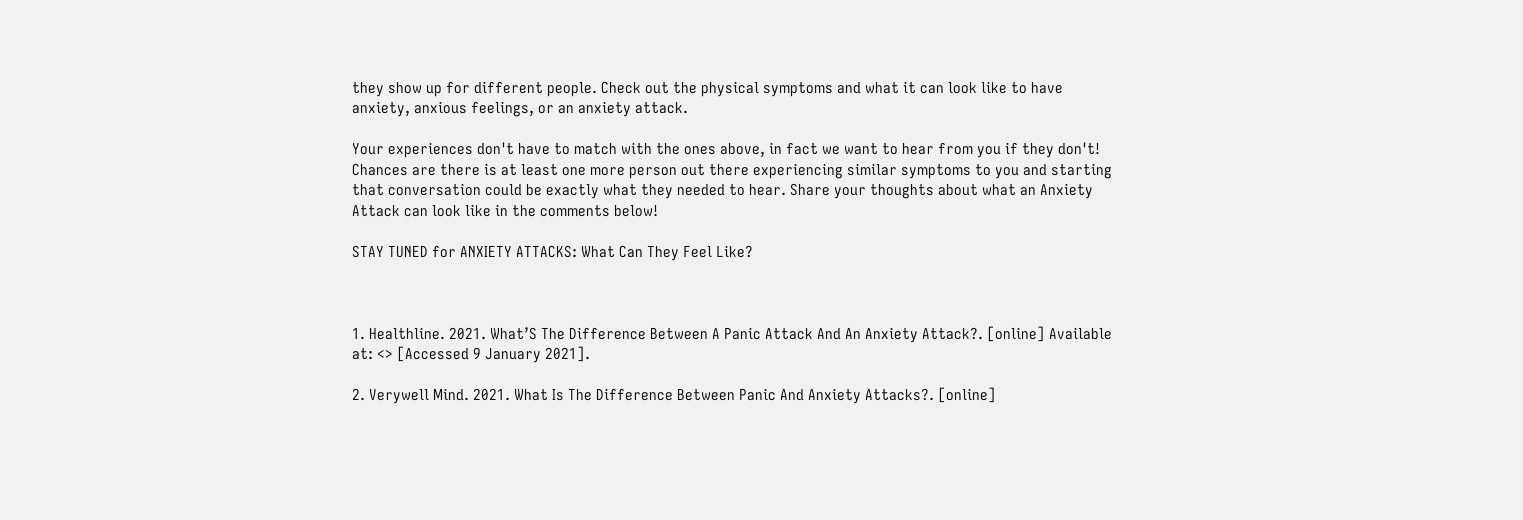they show up for different people. Check out the physical symptoms and what it can look like to have anxiety, anxious feelings, or an anxiety attack.

Your experiences don't have to match with the ones above, in fact we want to hear from you if they don't! Chances are there is at least one more person out there experiencing similar symptoms to you and starting that conversation could be exactly what they needed to hear. Share your thoughts about what an Anxiety Attack can look like in the comments below!

STAY TUNED for ANXIETY ATTACKS: What Can They Feel Like?



1. Healthline. 2021. What’S The Difference Between A Panic Attack And An Anxiety Attack?. [online] Available at: <> [Accessed 9 January 2021].

2. Verywell Mind. 2021. What Is The Difference Between Panic And Anxiety Attacks?. [online]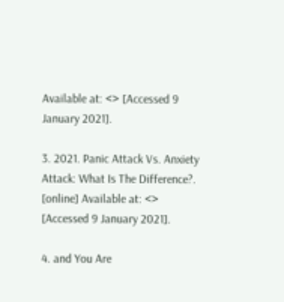Available at: <> [Accessed 9 January 2021].

3. 2021. Panic Attack Vs. Anxiety Attack: What Is The Difference?. [online] Available at: <> [Accessed 9 January 2021].

4. and You Are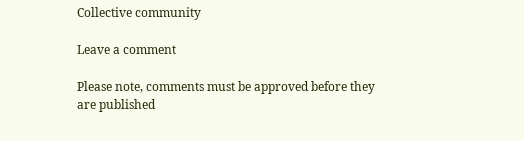Collective community

Leave a comment

Please note, comments must be approved before they are published